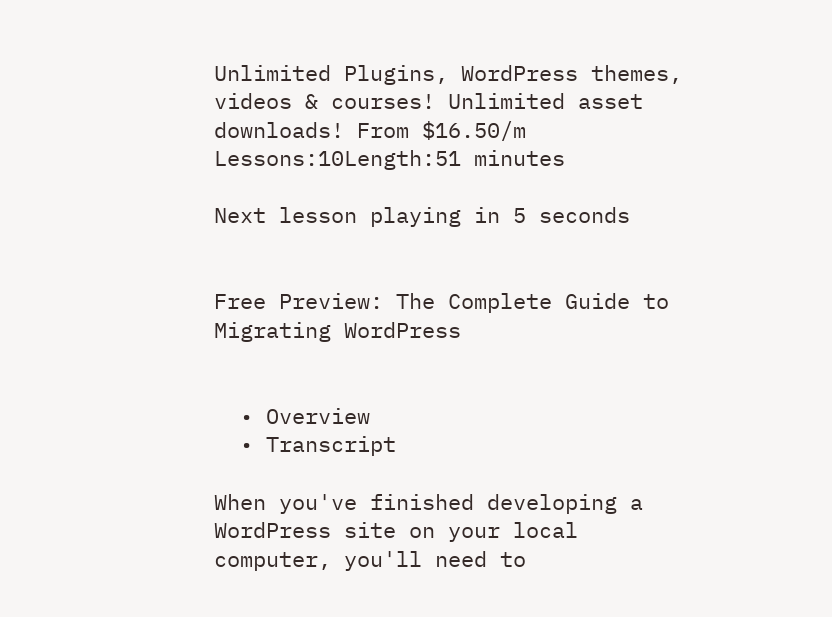Unlimited Plugins, WordPress themes, videos & courses! Unlimited asset downloads! From $16.50/m
Lessons:10Length:51 minutes

Next lesson playing in 5 seconds


Free Preview: The Complete Guide to Migrating WordPress


  • Overview
  • Transcript

When you've finished developing a WordPress site on your local computer, you'll need to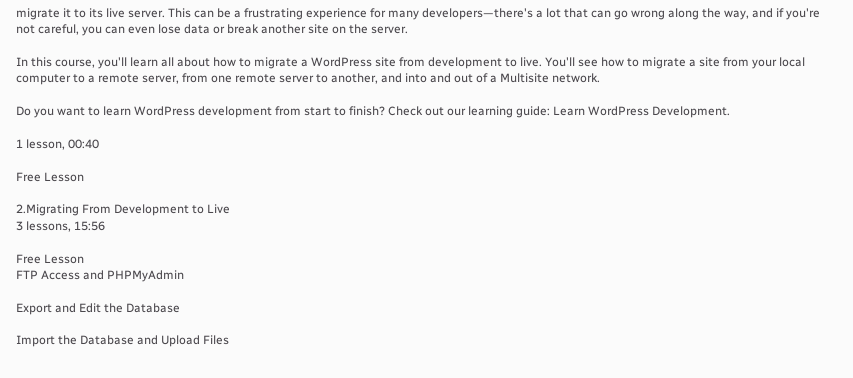migrate it to its live server. This can be a frustrating experience for many developers—there's a lot that can go wrong along the way, and if you're not careful, you can even lose data or break another site on the server.

In this course, you'll learn all about how to migrate a WordPress site from development to live. You'll see how to migrate a site from your local computer to a remote server, from one remote server to another, and into and out of a Multisite network.

Do you want to learn WordPress development from start to finish? Check out our learning guide: Learn WordPress Development.

1 lesson, 00:40

Free Lesson

2.Migrating From Development to Live
3 lessons, 15:56

Free Lesson
FTP Access and PHPMyAdmin

Export and Edit the Database

Import the Database and Upload Files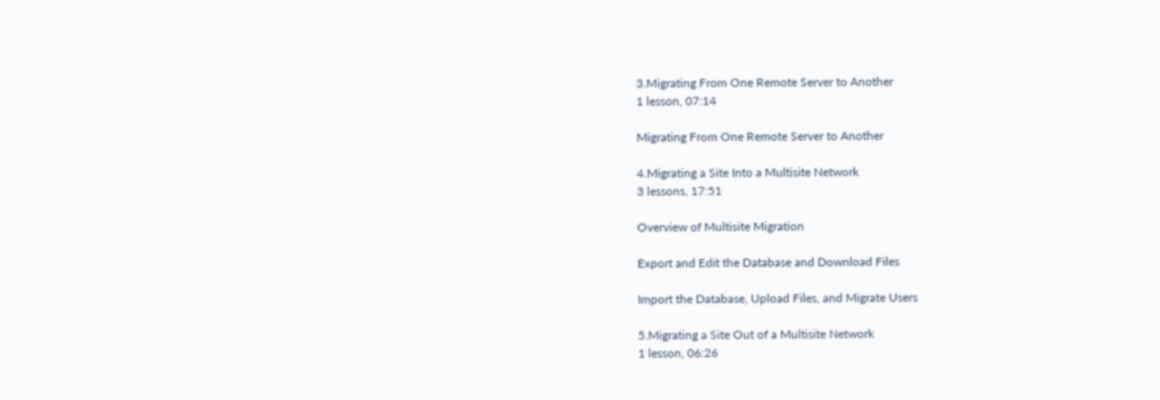3.Migrating From One Remote Server to Another
1 lesson, 07:14

Migrating From One Remote Server to Another

4.Migrating a Site Into a Multisite Network
3 lessons, 17:51

Overview of Multisite Migration

Export and Edit the Database and Download Files

Import the Database, Upload Files, and Migrate Users

5.Migrating a Site Out of a Multisite Network
1 lesson, 06:26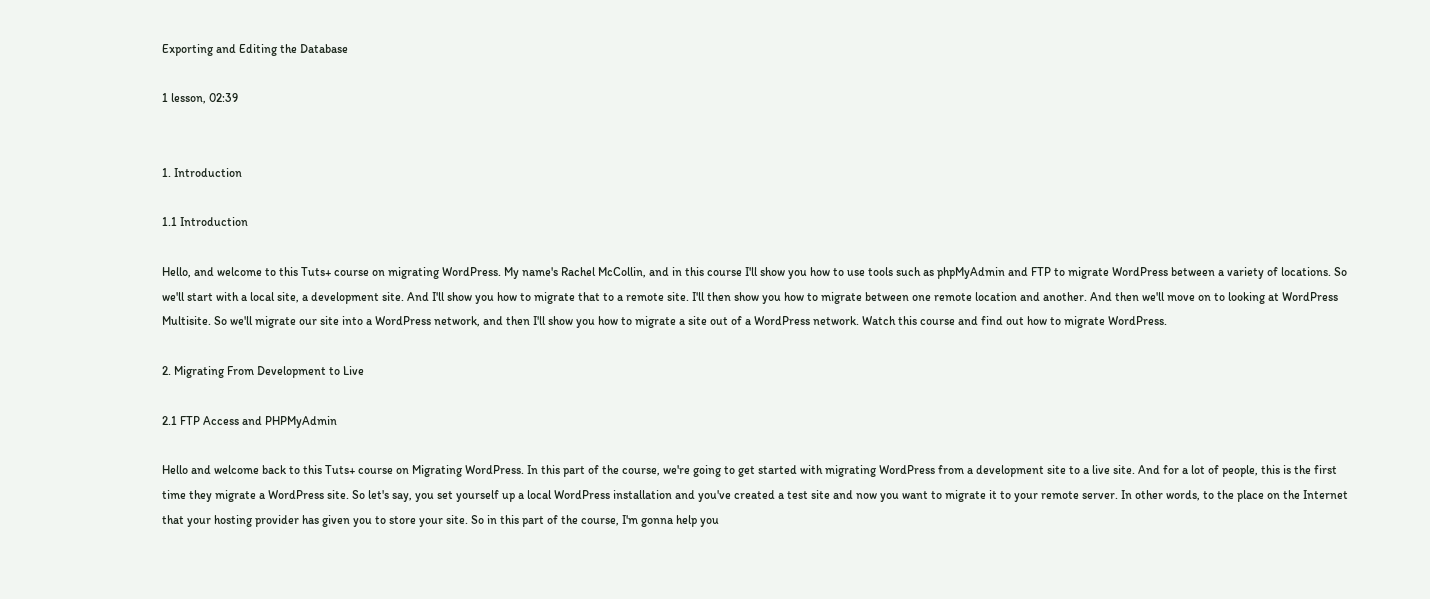Exporting and Editing the Database

1 lesson, 02:39


1. Introduction

1.1 Introduction

Hello, and welcome to this Tuts+ course on migrating WordPress. My name's Rachel McCollin, and in this course I'll show you how to use tools such as phpMyAdmin and FTP to migrate WordPress between a variety of locations. So we'll start with a local site, a development site. And I'll show you how to migrate that to a remote site. I'll then show you how to migrate between one remote location and another. And then we'll move on to looking at WordPress Multisite. So we'll migrate our site into a WordPress network, and then I'll show you how to migrate a site out of a WordPress network. Watch this course and find out how to migrate WordPress.

2. Migrating From Development to Live

2.1 FTP Access and PHPMyAdmin

Hello and welcome back to this Tuts+ course on Migrating WordPress. In this part of the course, we're going to get started with migrating WordPress from a development site to a live site. And for a lot of people, this is the first time they migrate a WordPress site. So let's say, you set yourself up a local WordPress installation and you've created a test site and now you want to migrate it to your remote server. In other words, to the place on the Internet that your hosting provider has given you to store your site. So in this part of the course, I'm gonna help you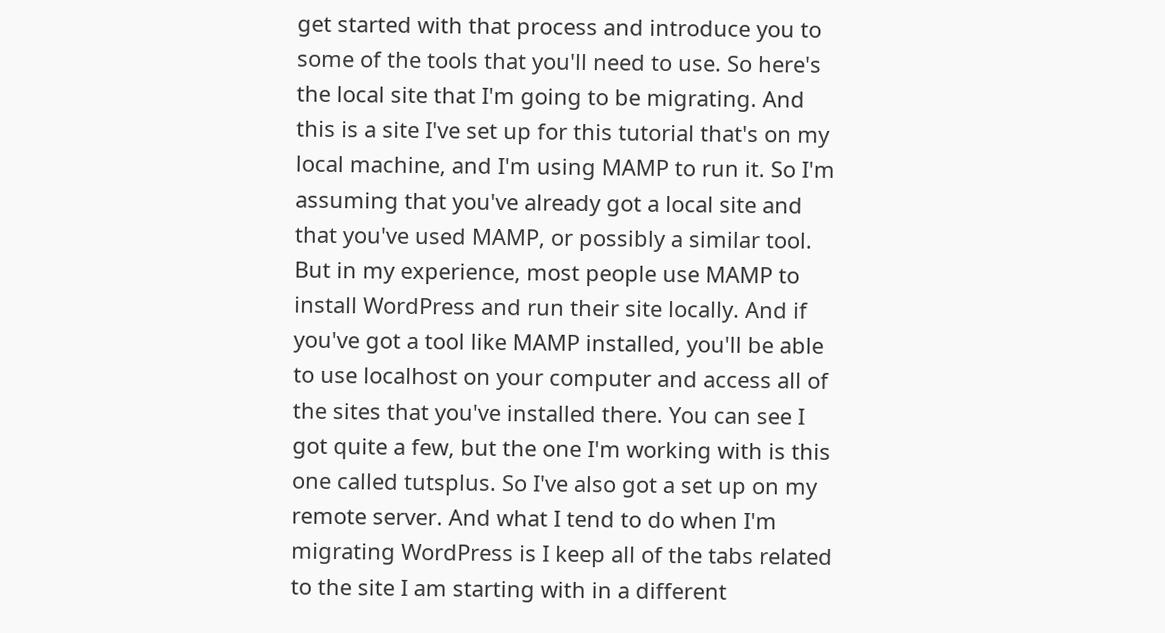get started with that process and introduce you to some of the tools that you'll need to use. So here's the local site that I'm going to be migrating. And this is a site I've set up for this tutorial that's on my local machine, and I'm using MAMP to run it. So I'm assuming that you've already got a local site and that you've used MAMP, or possibly a similar tool. But in my experience, most people use MAMP to install WordPress and run their site locally. And if you've got a tool like MAMP installed, you'll be able to use localhost on your computer and access all of the sites that you've installed there. You can see I got quite a few, but the one I'm working with is this one called tutsplus. So I've also got a set up on my remote server. And what I tend to do when I'm migrating WordPress is I keep all of the tabs related to the site I am starting with in a different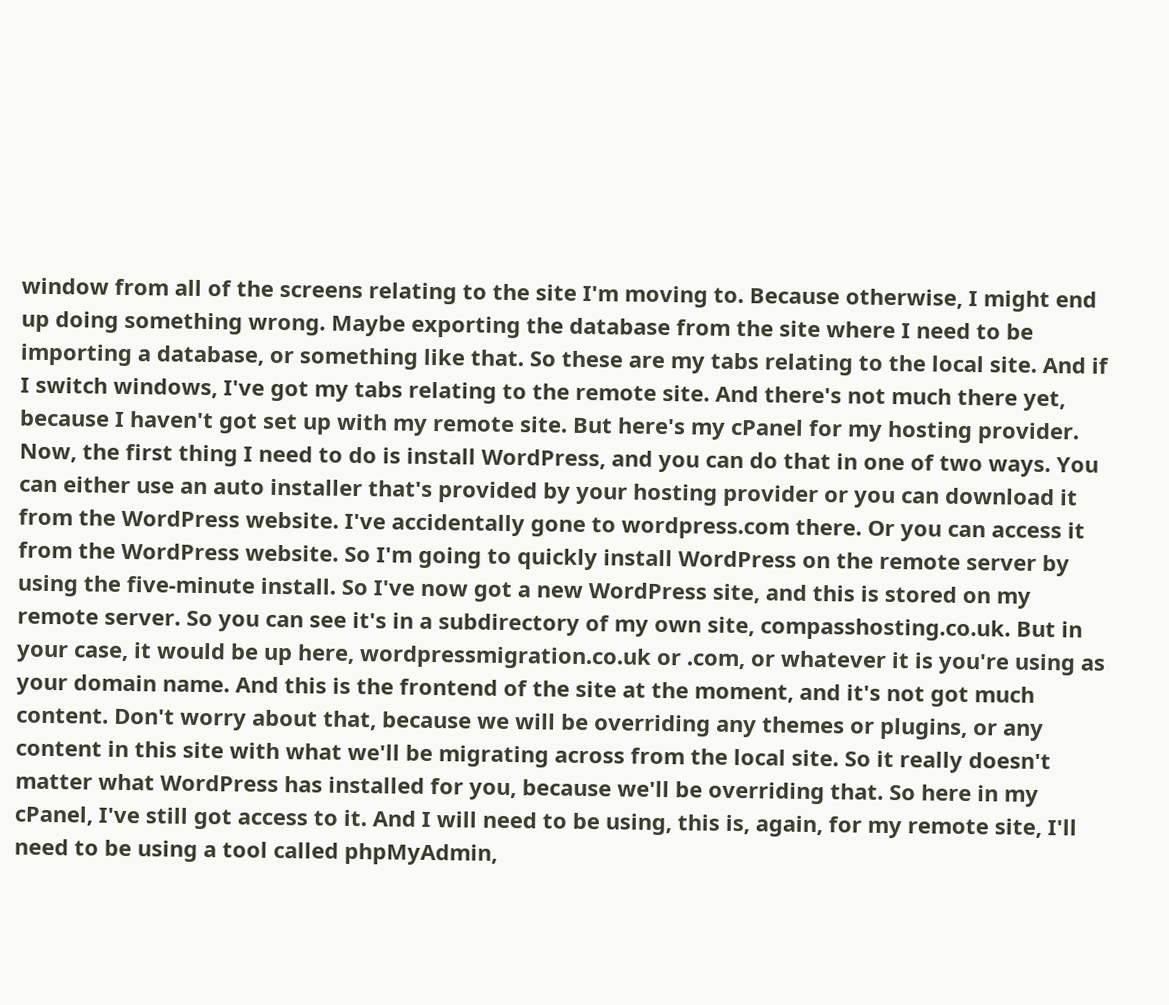window from all of the screens relating to the site I'm moving to. Because otherwise, I might end up doing something wrong. Maybe exporting the database from the site where I need to be importing a database, or something like that. So these are my tabs relating to the local site. And if I switch windows, I've got my tabs relating to the remote site. And there's not much there yet, because I haven't got set up with my remote site. But here's my cPanel for my hosting provider. Now, the first thing I need to do is install WordPress, and you can do that in one of two ways. You can either use an auto installer that's provided by your hosting provider or you can download it from the WordPress website. I've accidentally gone to wordpress.com there. Or you can access it from the WordPress website. So I'm going to quickly install WordPress on the remote server by using the five-minute install. So I've now got a new WordPress site, and this is stored on my remote server. So you can see it's in a subdirectory of my own site, compasshosting.co.uk. But in your case, it would be up here, wordpressmigration.co.uk or .com, or whatever it is you're using as your domain name. And this is the frontend of the site at the moment, and it's not got much content. Don't worry about that, because we will be overriding any themes or plugins, or any content in this site with what we'll be migrating across from the local site. So it really doesn't matter what WordPress has installed for you, because we'll be overriding that. So here in my cPanel, I've still got access to it. And I will need to be using, this is, again, for my remote site, I'll need to be using a tool called phpMyAdmin,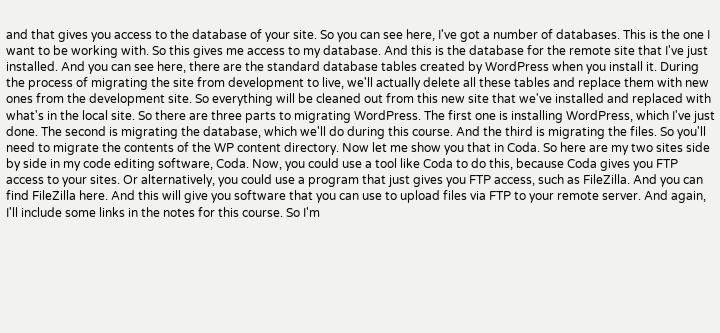and that gives you access to the database of your site. So you can see here, I've got a number of databases. This is the one I want to be working with. So this gives me access to my database. And this is the database for the remote site that I've just installed. And you can see here, there are the standard database tables created by WordPress when you install it. During the process of migrating the site from development to live, we'll actually delete all these tables and replace them with new ones from the development site. So everything will be cleaned out from this new site that we've installed and replaced with what's in the local site. So there are three parts to migrating WordPress. The first one is installing WordPress, which I've just done. The second is migrating the database, which we'll do during this course. And the third is migrating the files. So you'll need to migrate the contents of the WP content directory. Now let me show you that in Coda. So here are my two sites side by side in my code editing software, Coda. Now, you could use a tool like Coda to do this, because Coda gives you FTP access to your sites. Or alternatively, you could use a program that just gives you FTP access, such as FileZilla. And you can find FileZilla here. And this will give you software that you can use to upload files via FTP to your remote server. And again, I'll include some links in the notes for this course. So I'm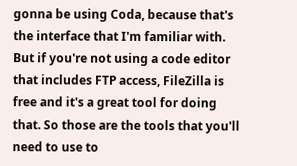gonna be using Coda, because that's the interface that I'm familiar with. But if you're not using a code editor that includes FTP access, FileZilla is free and it's a great tool for doing that. So those are the tools that you'll need to use to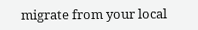migrate from your local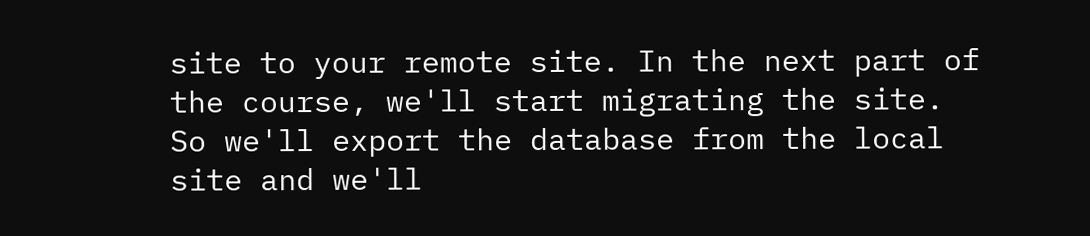site to your remote site. In the next part of the course, we'll start migrating the site. So we'll export the database from the local site and we'll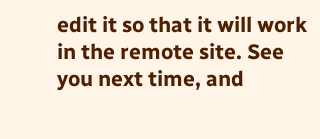edit it so that it will work in the remote site. See you next time, and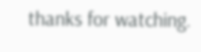thanks for watching.